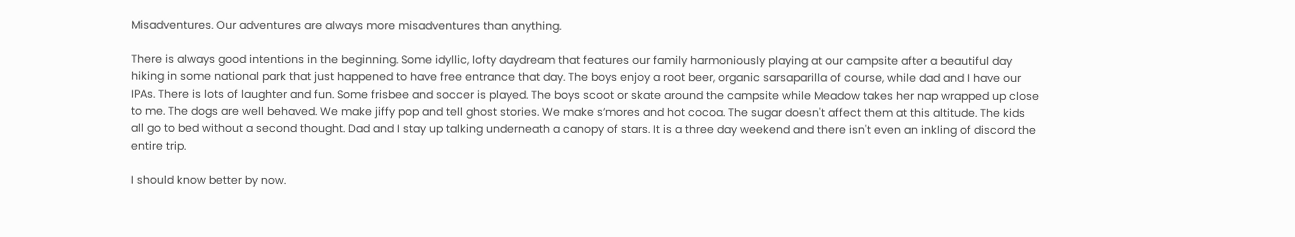Misadventures. Our adventures are always more misadventures than anything.

There is always good intentions in the beginning. Some idyllic, lofty daydream that features our family harmoniously playing at our campsite after a beautiful day hiking in some national park that just happened to have free entrance that day. The boys enjoy a root beer, organic sarsaparilla of course, while dad and I have our IPAs. There is lots of laughter and fun. Some frisbee and soccer is played. The boys scoot or skate around the campsite while Meadow takes her nap wrapped up close to me. The dogs are well behaved. We make jiffy pop and tell ghost stories. We make s’mores and hot cocoa. The sugar doesn't affect them at this altitude. The kids all go to bed without a second thought. Dad and I stay up talking underneath a canopy of stars. It is a three day weekend and there isn't even an inkling of discord the entire trip.

I should know better by now.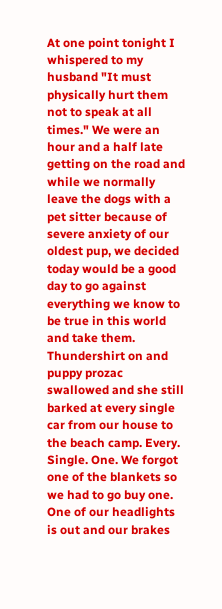At one point tonight I whispered to my husband "It must physically hurt them not to speak at all times." We were an hour and a half late getting on the road and while we normally leave the dogs with a pet sitter because of severe anxiety of our oldest pup, we decided today would be a good day to go against everything we know to be true in this world and take them. Thundershirt on and puppy prozac swallowed and she still barked at every single car from our house to the beach camp. Every. Single. One. We forgot one of the blankets so we had to go buy one. One of our headlights is out and our brakes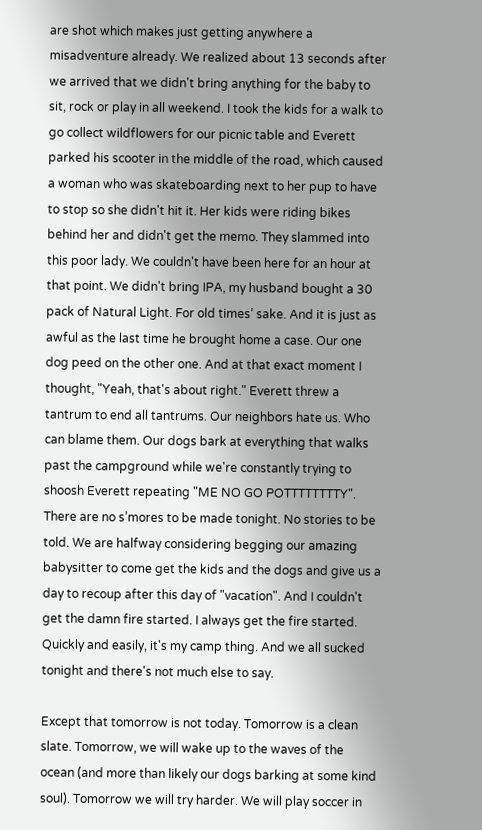are shot which makes just getting anywhere a misadventure already. We realized about 13 seconds after we arrived that we didn't bring anything for the baby to sit, rock or play in all weekend. I took the kids for a walk to go collect wildflowers for our picnic table and Everett parked his scooter in the middle of the road, which caused a woman who was skateboarding next to her pup to have to stop so she didn't hit it. Her kids were riding bikes behind her and didn't get the memo. They slammed into this poor lady. We couldn't have been here for an hour at that point. We didn't bring IPA, my husband bought a 30 pack of Natural Light. For old times’ sake. And it is just as awful as the last time he brought home a case. Our one dog peed on the other one. And at that exact moment I thought, "Yeah, that's about right." Everett threw a tantrum to end all tantrums. Our neighbors hate us. Who can blame them. Our dogs bark at everything that walks past the campground while we're constantly trying to shoosh Everett repeating "ME NO GO POTTTTTTTTY". There are no s’mores to be made tonight. No stories to be told. We are halfway considering begging our amazing babysitter to come get the kids and the dogs and give us a day to recoup after this day of "vacation". And I couldn't get the damn fire started. I always get the fire started. Quickly and easily, it's my camp thing. And we all sucked tonight and there's not much else to say.

Except that tomorrow is not today. Tomorrow is a clean slate. Tomorrow, we will wake up to the waves of the ocean (and more than likely our dogs barking at some kind soul). Tomorrow we will try harder. We will play soccer in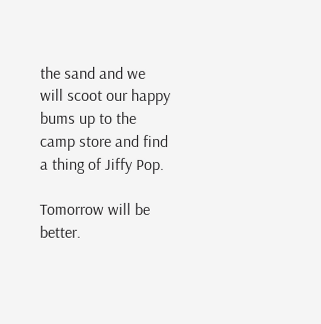the sand and we will scoot our happy bums up to the camp store and find a thing of Jiffy Pop.

Tomorrow will be better.